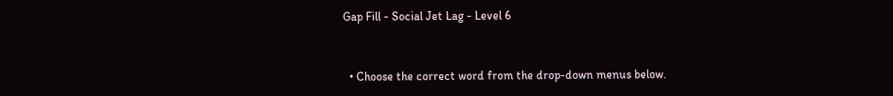Gap Fill - Social Jet Lag - Level 6


  • Choose the correct word from the drop-down menus below.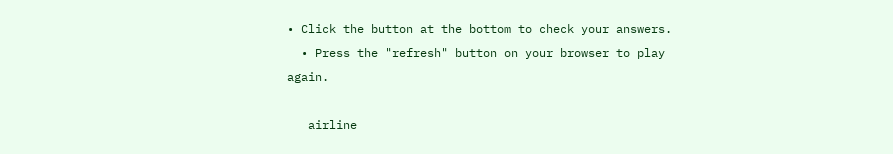• Click the button at the bottom to check your answers.
  • Press the "refresh" button on your browser to play again.

   airline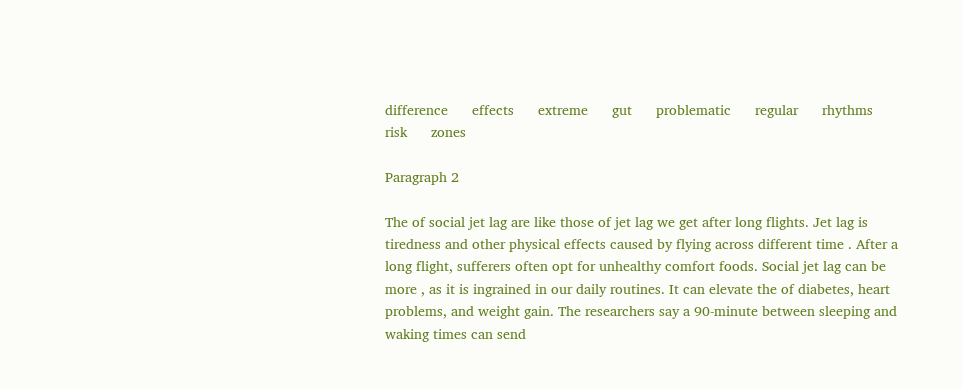difference      effects      extreme      gut      problematic      regular      rhythms      risk      zones

Paragraph 2

The of social jet lag are like those of jet lag we get after long flights. Jet lag is tiredness and other physical effects caused by flying across different time . After a long flight, sufferers often opt for unhealthy comfort foods. Social jet lag can be more , as it is ingrained in our daily routines. It can elevate the of diabetes, heart problems, and weight gain. The researchers say a 90-minute between sleeping and waking times can send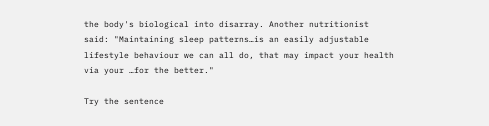the body's biological into disarray. Another nutritionist said: "Maintaining sleep patterns…is an easily adjustable lifestyle behaviour we can all do, that may impact your health via your …for the better."

Try the sentence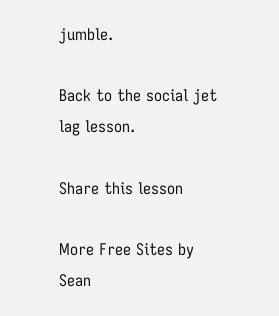jumble.

Back to the social jet lag lesson.

Share this lesson

More Free Sites by Sean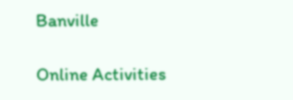Banville

Online Activities